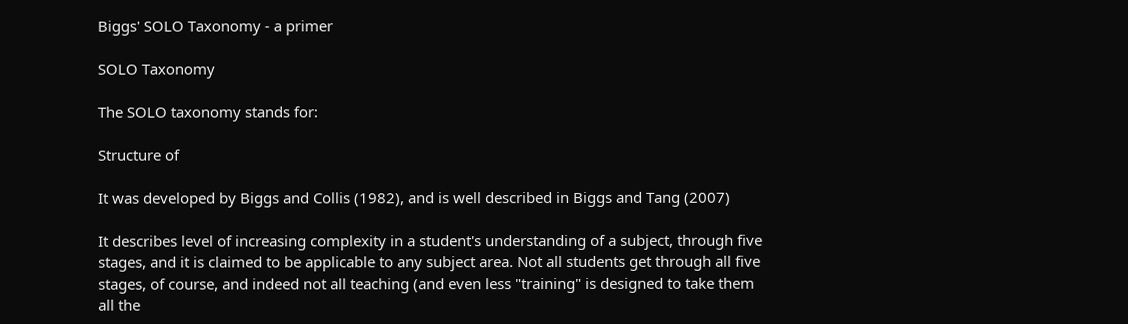Biggs' SOLO Taxonomy - a primer

SOLO Taxonomy

The SOLO taxonomy stands for:

Structure of

It was developed by Biggs and Collis (1982), and is well described in Biggs and Tang (2007)

It describes level of increasing complexity in a student's understanding of a subject, through five stages, and it is claimed to be applicable to any subject area. Not all students get through all five stages, of course, and indeed not all teaching (and even less "training" is designed to take them all the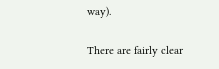way).

There are fairly clear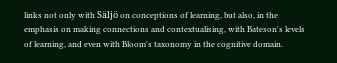links not only with Säljö on conceptions of learning, but also, in the emphasis on making connections and contextualising, with Bateson's levels of learning, and even with Bloom's taxonomy in the cognitive domain.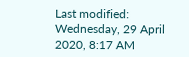Last modified: Wednesday, 29 April 2020, 8:17 AM